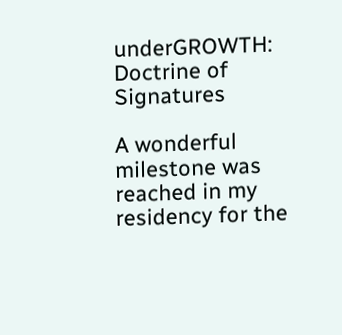underGROWTH: Doctrine of Signatures

A wonderful milestone was reached in my residency for the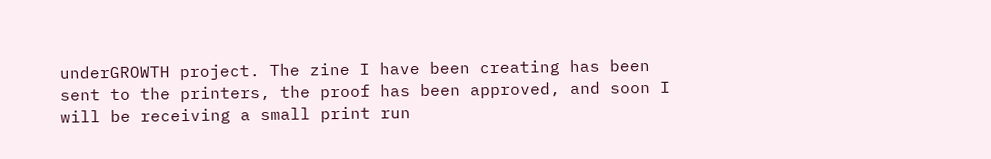underGROWTH project. The zine I have been creating has been sent to the printers, the proof has been approved, and soon I will be receiving a small print run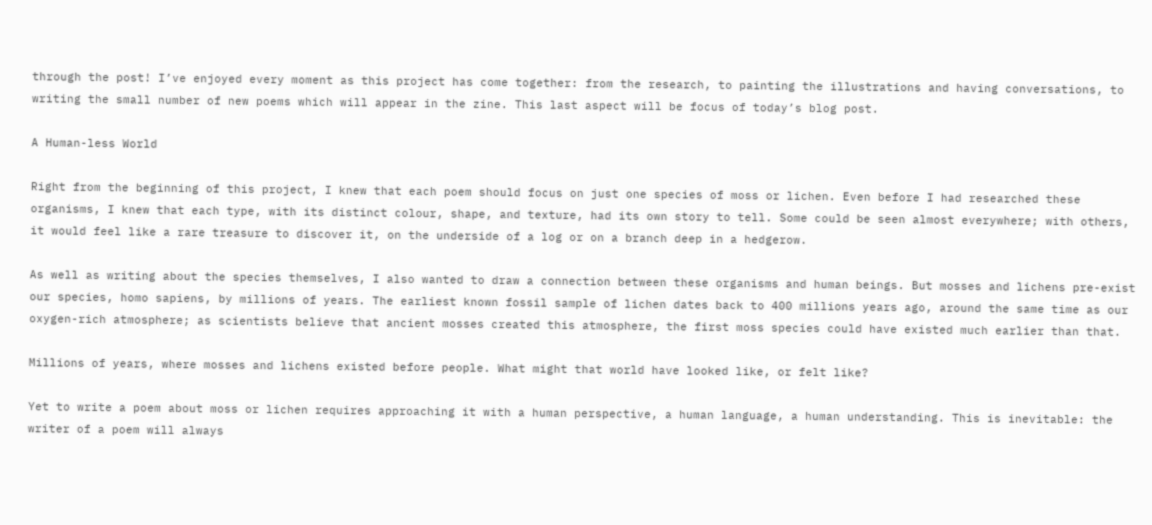through the post! I’ve enjoyed every moment as this project has come together: from the research, to painting the illustrations and having conversations, to writing the small number of new poems which will appear in the zine. This last aspect will be focus of today’s blog post.

A Human-less World

Right from the beginning of this project, I knew that each poem should focus on just one species of moss or lichen. Even before I had researched these organisms, I knew that each type, with its distinct colour, shape, and texture, had its own story to tell. Some could be seen almost everywhere; with others, it would feel like a rare treasure to discover it, on the underside of a log or on a branch deep in a hedgerow.

As well as writing about the species themselves, I also wanted to draw a connection between these organisms and human beings. But mosses and lichens pre-exist our species, homo sapiens, by millions of years. The earliest known fossil sample of lichen dates back to 400 millions years ago, around the same time as our oxygen-rich atmosphere; as scientists believe that ancient mosses created this atmosphere, the first moss species could have existed much earlier than that.

Millions of years, where mosses and lichens existed before people. What might that world have looked like, or felt like?

Yet to write a poem about moss or lichen requires approaching it with a human perspective, a human language, a human understanding. This is inevitable: the writer of a poem will always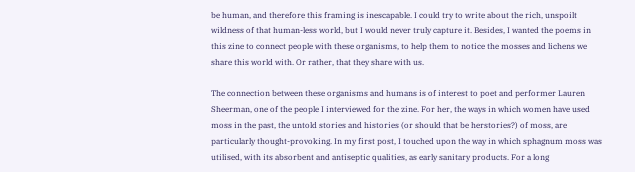be human, and therefore this framing is inescapable. I could try to write about the rich, unspoilt wildness of that human-less world, but I would never truly capture it. Besides, I wanted the poems in this zine to connect people with these organisms, to help them to notice the mosses and lichens we share this world with. Or rather, that they share with us.

The connection between these organisms and humans is of interest to poet and performer Lauren Sheerman, one of the people I interviewed for the zine. For her, the ways in which women have used moss in the past, the untold stories and histories (or should that be herstories?) of moss, are particularly thought-provoking. In my first post, I touched upon the way in which sphagnum moss was utilised, with its absorbent and antiseptic qualities, as early sanitary products. For a long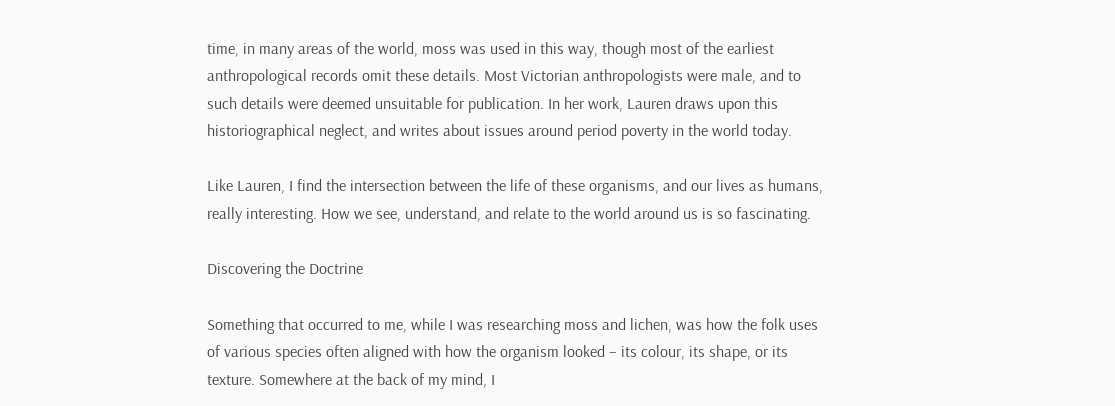time, in many areas of the world, moss was used in this way, though most of the earliest anthropological records omit these details. Most Victorian anthropologists were male, and to such details were deemed unsuitable for publication. In her work, Lauren draws upon this historiographical neglect, and writes about issues around period poverty in the world today.

Like Lauren, I find the intersection between the life of these organisms, and our lives as humans, really interesting. How we see, understand, and relate to the world around us is so fascinating.

Discovering the Doctrine

Something that occurred to me, while I was researching moss and lichen, was how the folk uses of various species often aligned with how the organism looked – its colour, its shape, or its texture. Somewhere at the back of my mind, I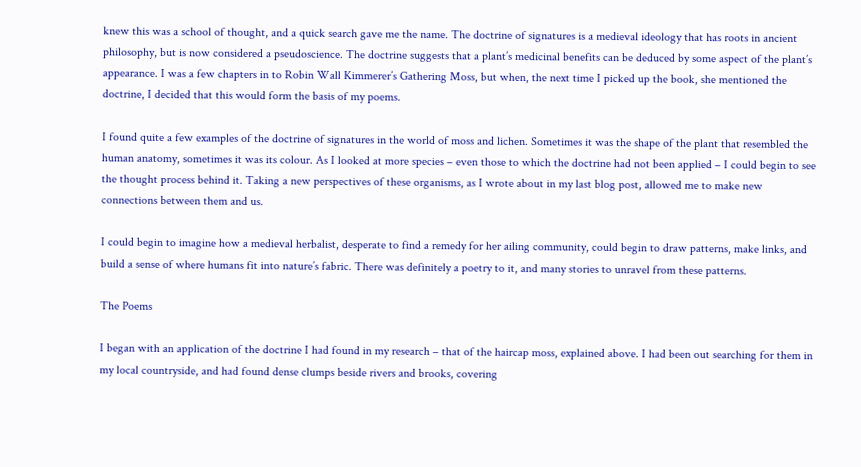knew this was a school of thought, and a quick search gave me the name. The doctrine of signatures is a medieval ideology that has roots in ancient philosophy, but is now considered a pseudoscience. The doctrine suggests that a plant’s medicinal benefits can be deduced by some aspect of the plant’s appearance. I was a few chapters in to Robin Wall Kimmerer’s Gathering Moss, but when, the next time I picked up the book, she mentioned the doctrine, I decided that this would form the basis of my poems.

I found quite a few examples of the doctrine of signatures in the world of moss and lichen. Sometimes it was the shape of the plant that resembled the human anatomy, sometimes it was its colour. As I looked at more species – even those to which the doctrine had not been applied – I could begin to see the thought process behind it. Taking a new perspectives of these organisms, as I wrote about in my last blog post, allowed me to make new connections between them and us.

I could begin to imagine how a medieval herbalist, desperate to find a remedy for her ailing community, could begin to draw patterns, make links, and build a sense of where humans fit into nature’s fabric. There was definitely a poetry to it, and many stories to unravel from these patterns.

The Poems

I began with an application of the doctrine I had found in my research – that of the haircap moss, explained above. I had been out searching for them in my local countryside, and had found dense clumps beside rivers and brooks, covering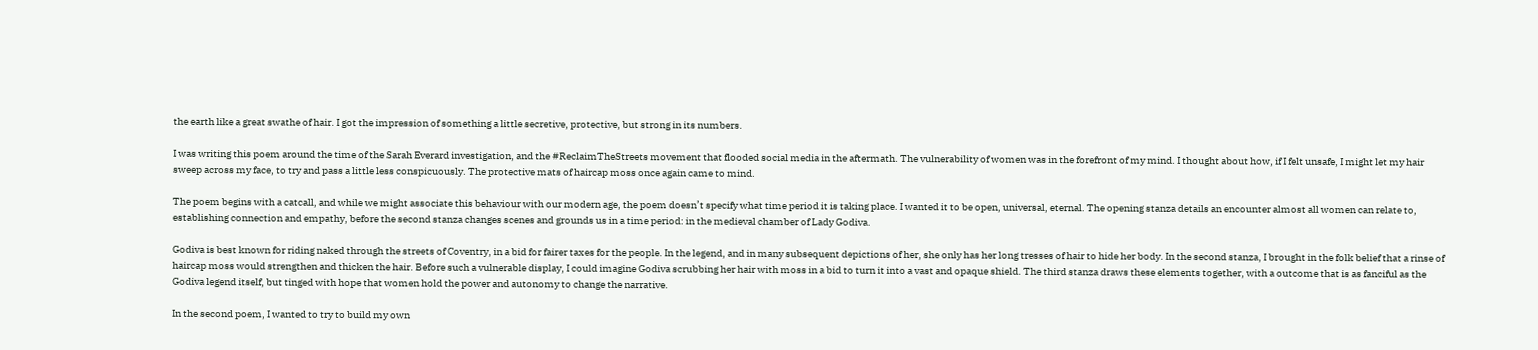the earth like a great swathe of hair. I got the impression of something a little secretive, protective, but strong in its numbers.

I was writing this poem around the time of the Sarah Everard investigation, and the #ReclaimTheStreets movement that flooded social media in the aftermath. The vulnerability of women was in the forefront of my mind. I thought about how, if I felt unsafe, I might let my hair sweep across my face, to try and pass a little less conspicuously. The protective mats of haircap moss once again came to mind.

The poem begins with a catcall, and while we might associate this behaviour with our modern age, the poem doesn’t specify what time period it is taking place. I wanted it to be open, universal, eternal. The opening stanza details an encounter almost all women can relate to, establishing connection and empathy, before the second stanza changes scenes and grounds us in a time period: in the medieval chamber of Lady Godiva.

Godiva is best known for riding naked through the streets of Coventry, in a bid for fairer taxes for the people. In the legend, and in many subsequent depictions of her, she only has her long tresses of hair to hide her body. In the second stanza, I brought in the folk belief that a rinse of haircap moss would strengthen and thicken the hair. Before such a vulnerable display, I could imagine Godiva scrubbing her hair with moss in a bid to turn it into a vast and opaque shield. The third stanza draws these elements together, with a outcome that is as fanciful as the Godiva legend itself, but tinged with hope that women hold the power and autonomy to change the narrative.

In the second poem, I wanted to try to build my own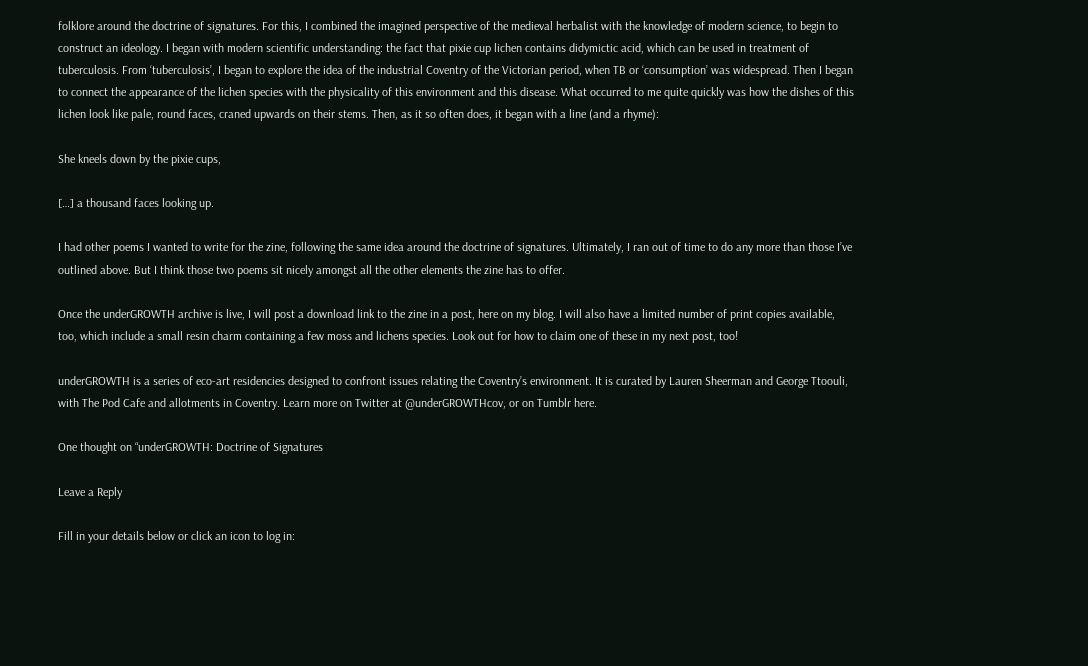folklore around the doctrine of signatures. For this, I combined the imagined perspective of the medieval herbalist with the knowledge of modern science, to begin to construct an ideology. I began with modern scientific understanding: the fact that pixie cup lichen contains didymictic acid, which can be used in treatment of tuberculosis. From ‘tuberculosis’, I began to explore the idea of the industrial Coventry of the Victorian period, when TB or ‘consumption’ was widespread. Then I began to connect the appearance of the lichen species with the physicality of this environment and this disease. What occurred to me quite quickly was how the dishes of this lichen look like pale, round faces, craned upwards on their stems. Then, as it so often does, it began with a line (and a rhyme):

She kneels down by the pixie cups,

[…] a thousand faces looking up.

I had other poems I wanted to write for the zine, following the same idea around the doctrine of signatures. Ultimately, I ran out of time to do any more than those I’ve outlined above. But I think those two poems sit nicely amongst all the other elements the zine has to offer.

Once the underGROWTH archive is live, I will post a download link to the zine in a post, here on my blog. I will also have a limited number of print copies available, too, which include a small resin charm containing a few moss and lichens species. Look out for how to claim one of these in my next post, too!

underGROWTH is a series of eco-art residencies designed to confront issues relating the Coventry’s environment. It is curated by Lauren Sheerman and George Ttoouli, with The Pod Cafe and allotments in Coventry. Learn more on Twitter at @underGROWTHcov, or on Tumblr here.

One thought on “underGROWTH: Doctrine of Signatures

Leave a Reply

Fill in your details below or click an icon to log in: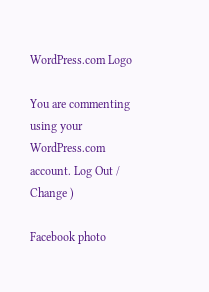WordPress.com Logo

You are commenting using your WordPress.com account. Log Out /  Change )

Facebook photo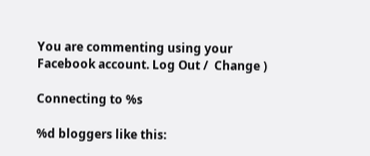You are commenting using your Facebook account. Log Out /  Change )

Connecting to %s

%d bloggers like this: